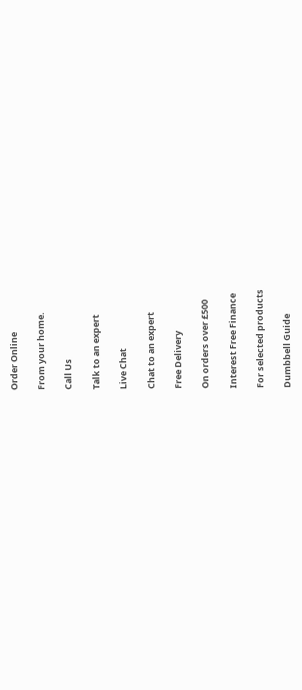Order Online

From your home.

Call Us

Talk to an expert

Live Chat

Chat to an expert

Free Delivery

On orders over £500

Interest Free Finance

For selected products

Dumbbell Guide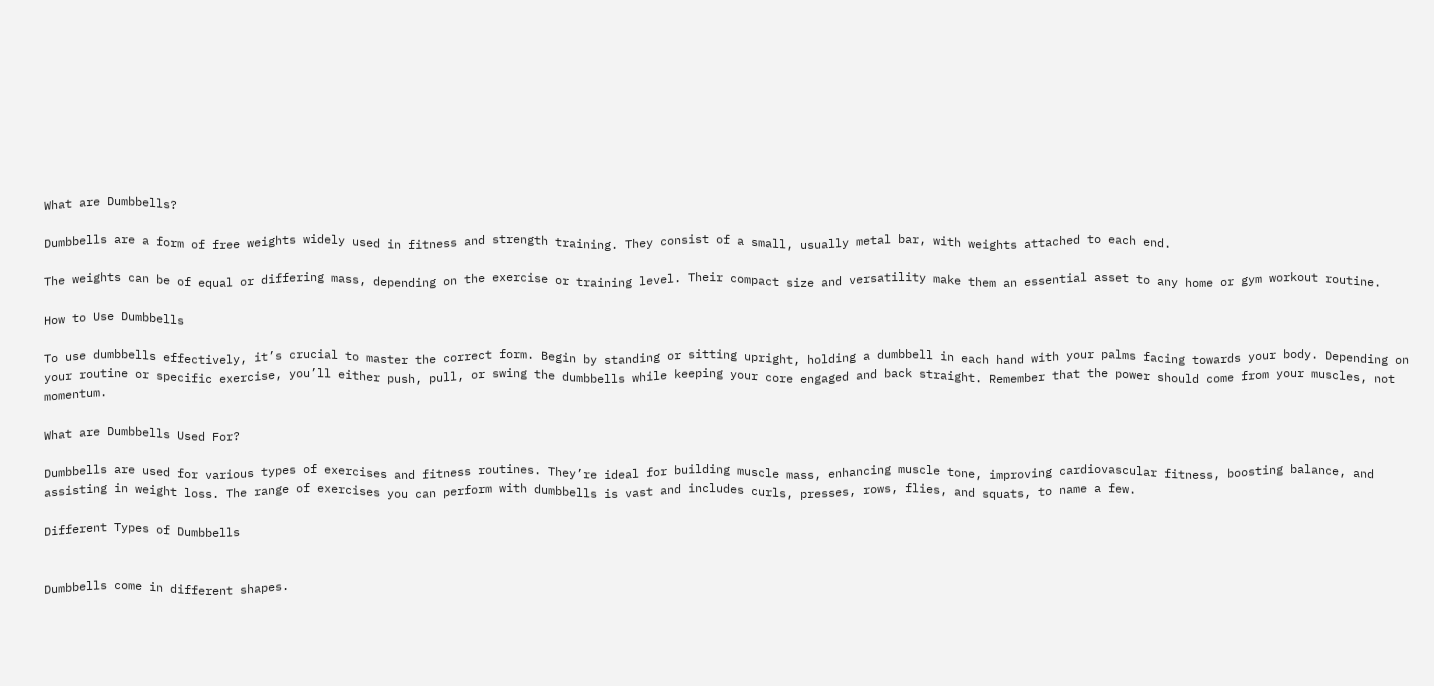What are Dumbbells?

Dumbbells are a form of free weights widely used in fitness and strength training. They consist of a small, usually metal bar, with weights attached to each end.

The weights can be of equal or differing mass, depending on the exercise or training level. Their compact size and versatility make them an essential asset to any home or gym workout routine.

How to Use Dumbbells

To use dumbbells effectively, it’s crucial to master the correct form. Begin by standing or sitting upright, holding a dumbbell in each hand with your palms facing towards your body. Depending on your routine or specific exercise, you’ll either push, pull, or swing the dumbbells while keeping your core engaged and back straight. Remember that the power should come from your muscles, not momentum.

What are Dumbbells Used For?

Dumbbells are used for various types of exercises and fitness routines. They’re ideal for building muscle mass, enhancing muscle tone, improving cardiovascular fitness, boosting balance, and assisting in weight loss. The range of exercises you can perform with dumbbells is vast and includes curls, presses, rows, flies, and squats, to name a few.

Different Types of Dumbbells


Dumbbells come in different shapes.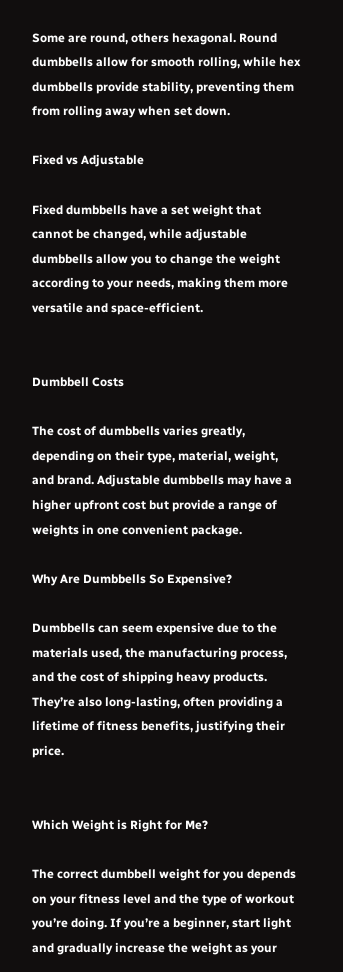Some are round, others hexagonal. Round dumbbells allow for smooth rolling, while hex dumbbells provide stability, preventing them from rolling away when set down.

Fixed vs Adjustable

Fixed dumbbells have a set weight that cannot be changed, while adjustable dumbbells allow you to change the weight according to your needs, making them more versatile and space-efficient.


Dumbbell Costs

The cost of dumbbells varies greatly, depending on their type, material, weight, and brand. Adjustable dumbbells may have a higher upfront cost but provide a range of weights in one convenient package.

Why Are Dumbbells So Expensive?

Dumbbells can seem expensive due to the materials used, the manufacturing process, and the cost of shipping heavy products. They’re also long-lasting, often providing a lifetime of fitness benefits, justifying their price.


Which Weight is Right for Me?

The correct dumbbell weight for you depends on your fitness level and the type of workout you’re doing. If you’re a beginner, start light and gradually increase the weight as your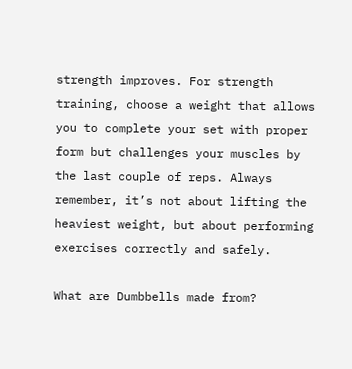strength improves. For strength training, choose a weight that allows you to complete your set with proper form but challenges your muscles by the last couple of reps. Always remember, it’s not about lifting the heaviest weight, but about performing exercises correctly and safely.

What are Dumbbells made from?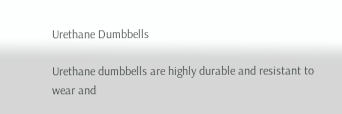Urethane Dumbbells

Urethane dumbbells are highly durable and resistant to wear and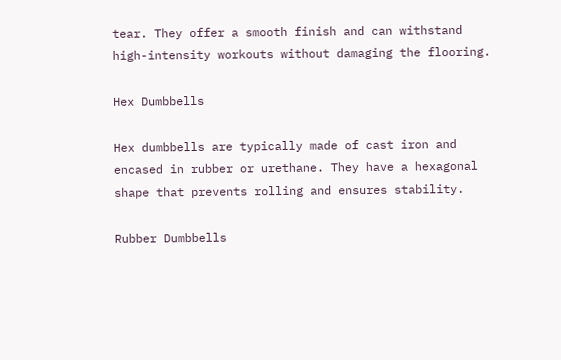tear. They offer a smooth finish and can withstand high-intensity workouts without damaging the flooring.

Hex Dumbbells

Hex dumbbells are typically made of cast iron and encased in rubber or urethane. They have a hexagonal shape that prevents rolling and ensures stability.

Rubber Dumbbells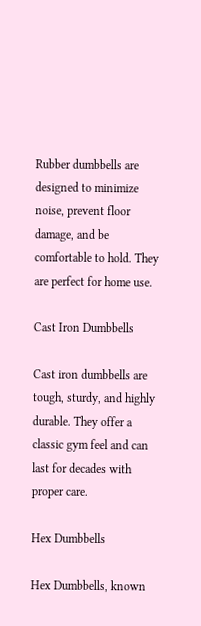Rubber dumbbells are designed to minimize noise, prevent floor damage, and be comfortable to hold. They are perfect for home use.

Cast Iron Dumbbells

Cast iron dumbbells are tough, sturdy, and highly durable. They offer a classic gym feel and can last for decades with proper care.

Hex Dumbbells

Hex Dumbbells, known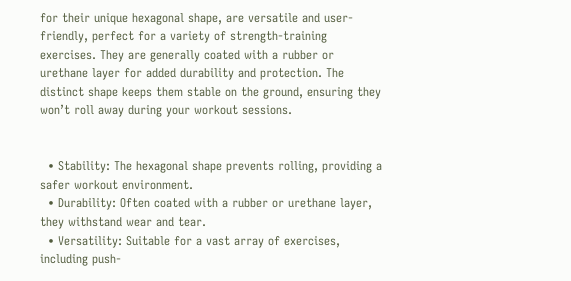for their unique hexagonal shape, are versatile and user-friendly, perfect for a variety of strength-training exercises. They are generally coated with a rubber or urethane layer for added durability and protection. The distinct shape keeps them stable on the ground, ensuring they won’t roll away during your workout sessions.


  • Stability: The hexagonal shape prevents rolling, providing a safer workout environment.
  • Durability: Often coated with a rubber or urethane layer, they withstand wear and tear.
  • Versatility: Suitable for a vast array of exercises, including push-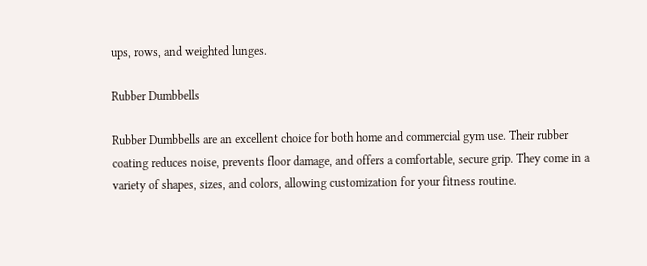ups, rows, and weighted lunges.

Rubber Dumbbells

Rubber Dumbbells are an excellent choice for both home and commercial gym use. Their rubber coating reduces noise, prevents floor damage, and offers a comfortable, secure grip. They come in a variety of shapes, sizes, and colors, allowing customization for your fitness routine.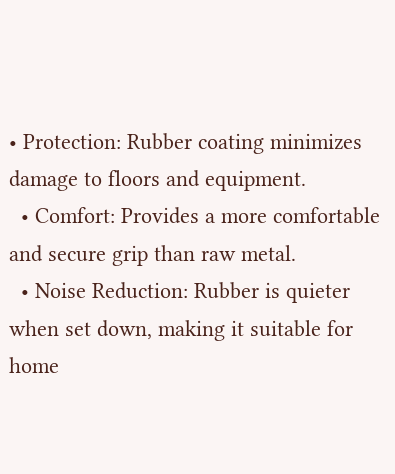• Protection: Rubber coating minimizes damage to floors and equipment.
  • Comfort: Provides a more comfortable and secure grip than raw metal.
  • Noise Reduction: Rubber is quieter when set down, making it suitable for home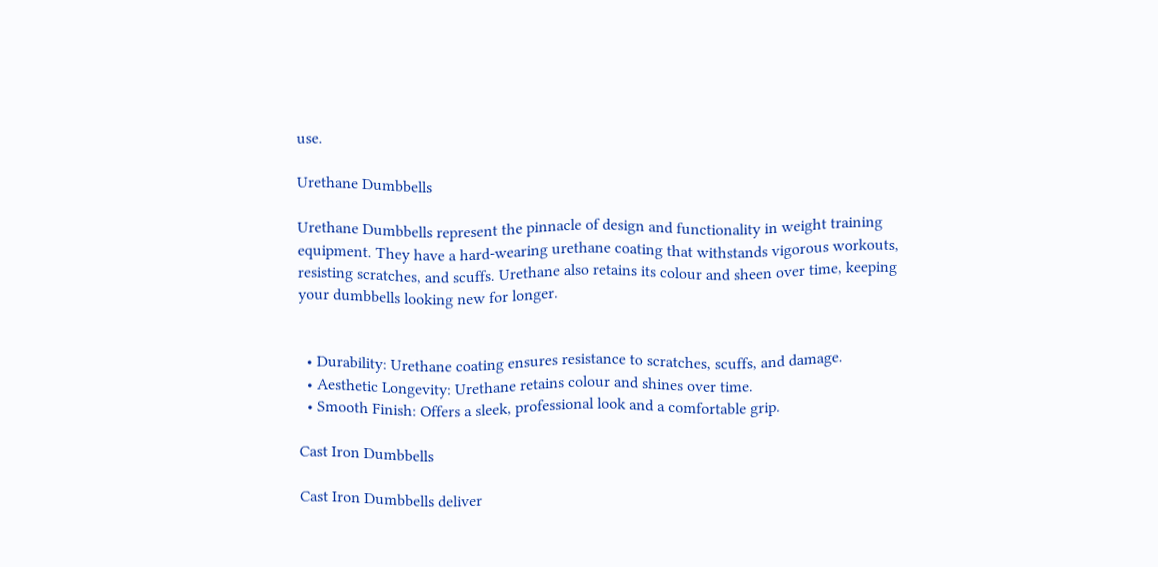use.

Urethane Dumbbells

Urethane Dumbbells represent the pinnacle of design and functionality in weight training equipment. They have a hard-wearing urethane coating that withstands vigorous workouts, resisting scratches, and scuffs. Urethane also retains its colour and sheen over time, keeping your dumbbells looking new for longer.


  • Durability: Urethane coating ensures resistance to scratches, scuffs, and damage.
  • Aesthetic Longevity: Urethane retains colour and shines over time.
  • Smooth Finish: Offers a sleek, professional look and a comfortable grip.

Cast Iron Dumbbells

Cast Iron Dumbbells deliver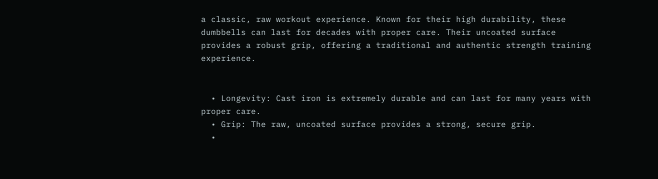a classic, raw workout experience. Known for their high durability, these dumbbells can last for decades with proper care. Their uncoated surface provides a robust grip, offering a traditional and authentic strength training experience.


  • Longevity: Cast iron is extremely durable and can last for many years with proper care.
  • Grip: The raw, uncoated surface provides a strong, secure grip.
  •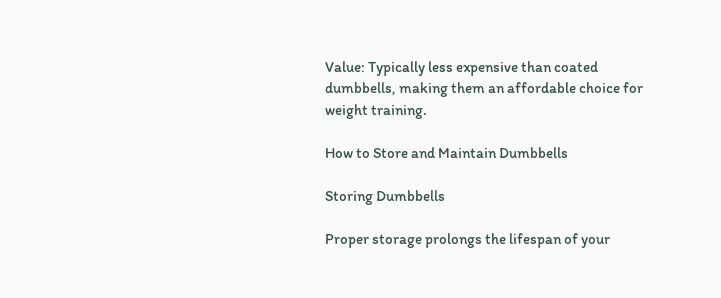Value: Typically less expensive than coated dumbbells, making them an affordable choice for weight training.

How to Store and Maintain Dumbbells

Storing Dumbbells

Proper storage prolongs the lifespan of your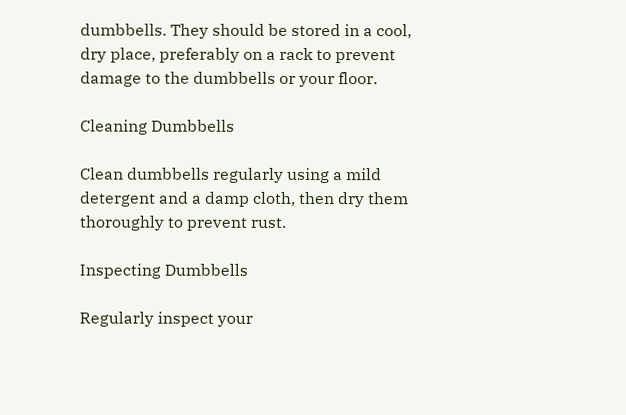dumbbells. They should be stored in a cool, dry place, preferably on a rack to prevent damage to the dumbbells or your floor.

Cleaning Dumbbells

Clean dumbbells regularly using a mild detergent and a damp cloth, then dry them thoroughly to prevent rust.

Inspecting Dumbbells

Regularly inspect your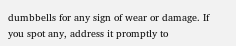dumbbells for any sign of wear or damage. If you spot any, address it promptly to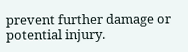prevent further damage or potential injury.